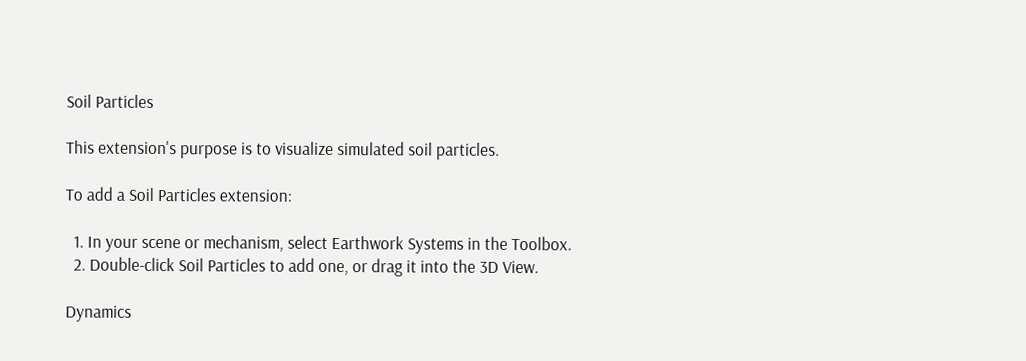Soil Particles

This extension's purpose is to visualize simulated soil particles.

To add a Soil Particles extension:

  1. In your scene or mechanism, select Earthwork Systems in the Toolbox.
  2. Double-click Soil Particles to add one, or drag it into the 3D View.

Dynamics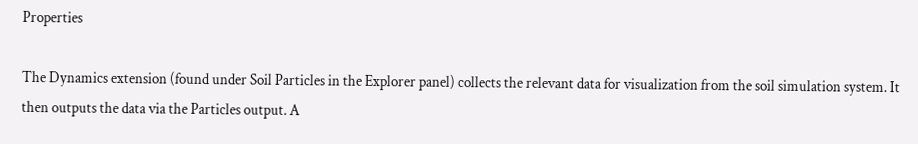Properties

The Dynamics extension (found under Soil Particles in the Explorer panel) collects the relevant data for visualization from the soil simulation system. It then outputs the data via the Particles output. A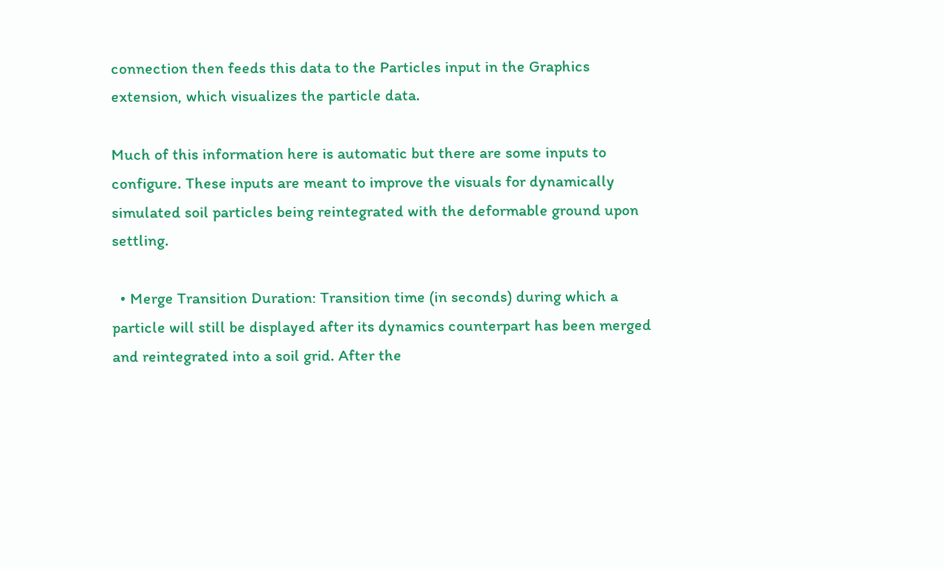connection then feeds this data to the Particles input in the Graphics extension, which visualizes the particle data.

Much of this information here is automatic but there are some inputs to configure. These inputs are meant to improve the visuals for dynamically simulated soil particles being reintegrated with the deformable ground upon settling.

  • Merge Transition Duration: Transition time (in seconds) during which a particle will still be displayed after its dynamics counterpart has been merged and reintegrated into a soil grid. After the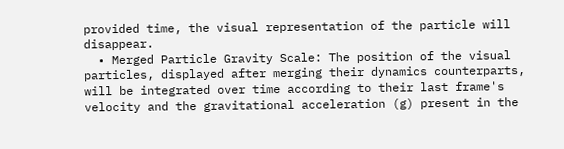provided time, the visual representation of the particle will disappear.
  • Merged Particle Gravity Scale: The position of the visual particles, displayed after merging their dynamics counterparts, will be integrated over time according to their last frame's velocity and the gravitational acceleration (g) present in the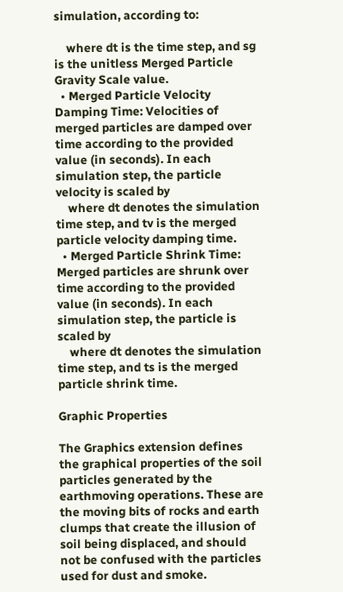simulation, according to:

    where dt is the time step, and sg is the unitless Merged Particle Gravity Scale value.
  • Merged Particle Velocity Damping Time: Velocities of merged particles are damped over time according to the provided value (in seconds). In each simulation step, the particle velocity is scaled by
    where dt denotes the simulation time step, and tv is the merged particle velocity damping time.
  • Merged Particle Shrink Time: Merged particles are shrunk over time according to the provided value (in seconds). In each simulation step, the particle is scaled by
    where dt denotes the simulation time step, and ts is the merged particle shrink time.

Graphic Properties

The Graphics extension defines the graphical properties of the soil particles generated by the earthmoving operations. These are the moving bits of rocks and earth clumps that create the illusion of soil being displaced, and should not be confused with the particles used for dust and smoke.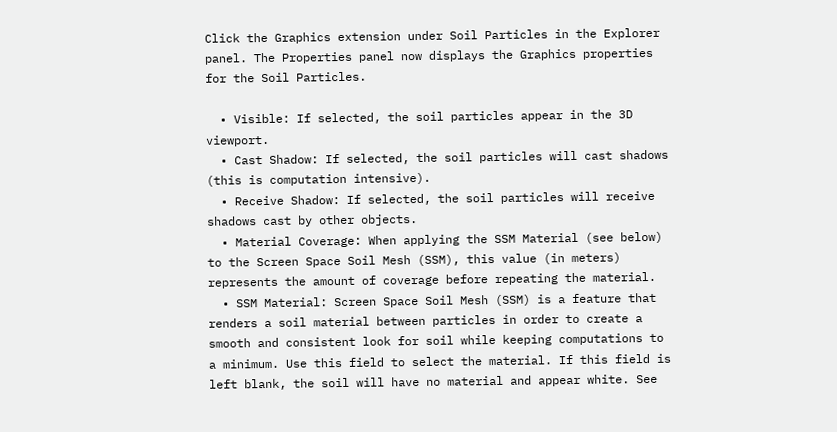Click the Graphics extension under Soil Particles in the Explorer panel. The Properties panel now displays the Graphics properties for the Soil Particles.

  • Visible: If selected, the soil particles appear in the 3D viewport.
  • Cast Shadow: If selected, the soil particles will cast shadows (this is computation intensive).
  • Receive Shadow: If selected, the soil particles will receive shadows cast by other objects.
  • Material Coverage: When applying the SSM Material (see below) to the Screen Space Soil Mesh (SSM), this value (in meters) represents the amount of coverage before repeating the material.
  • SSM Material: Screen Space Soil Mesh (SSM) is a feature that renders a soil material between particles in order to create a smooth and consistent look for soil while keeping computations to a minimum. Use this field to select the material. If this field is left blank, the soil will have no material and appear white. See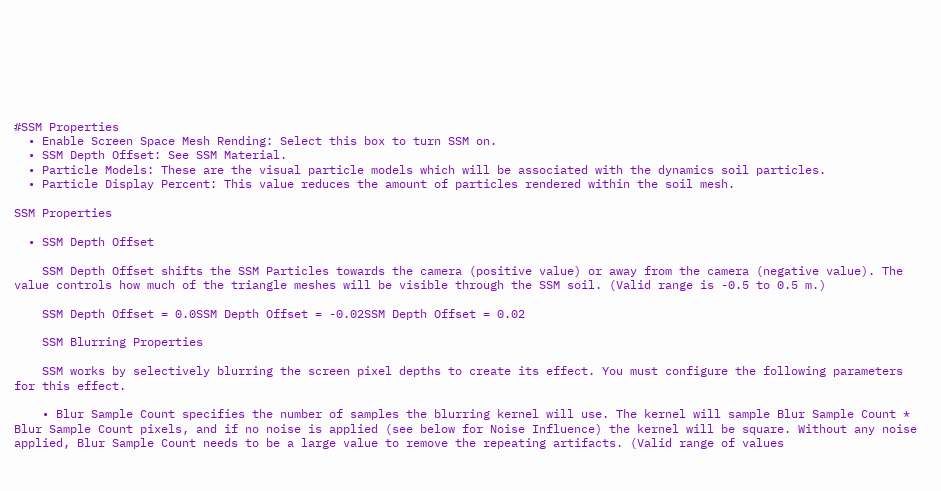#SSM Properties
  • Enable Screen Space Mesh Rending: Select this box to turn SSM on.
  • SSM Depth Offset: See SSM Material.
  • Particle Models: These are the visual particle models which will be associated with the dynamics soil particles.
  • Particle Display Percent: This value reduces the amount of particles rendered within the soil mesh.

SSM Properties

  • SSM Depth Offset

    SSM Depth Offset shifts the SSM Particles towards the camera (positive value) or away from the camera (negative value). The value controls how much of the triangle meshes will be visible through the SSM soil. (Valid range is -0.5 to 0.5 m.)

    SSM Depth Offset = 0.0SSM Depth Offset = -0.02SSM Depth Offset = 0.02

    SSM Blurring Properties

    SSM works by selectively blurring the screen pixel depths to create its effect. You must configure the following parameters for this effect.

    • Blur Sample Count specifies the number of samples the blurring kernel will use. The kernel will sample Blur Sample Count * Blur Sample Count pixels, and if no noise is applied (see below for Noise Influence) the kernel will be square. Without any noise applied, Blur Sample Count needs to be a large value to remove the repeating artifacts. (Valid range of values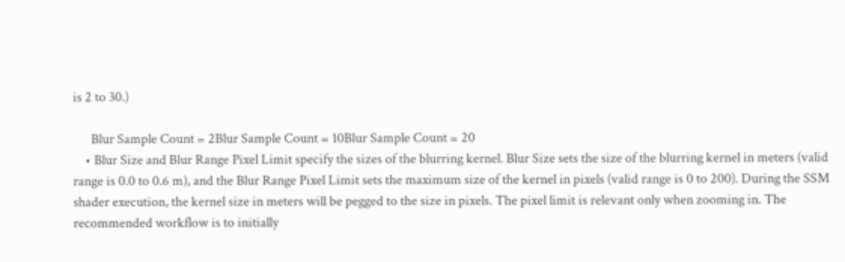is 2 to 30.)

      Blur Sample Count = 2Blur Sample Count = 10Blur Sample Count = 20
    • Blur Size and Blur Range Pixel Limit specify the sizes of the blurring kernel. Blur Size sets the size of the blurring kernel in meters (valid range is 0.0 to 0.6 m), and the Blur Range Pixel Limit sets the maximum size of the kernel in pixels (valid range is 0 to 200). During the SSM shader execution, the kernel size in meters will be pegged to the size in pixels. The pixel limit is relevant only when zooming in. The recommended workflow is to initially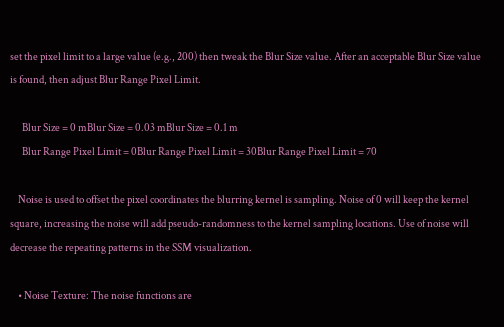set the pixel limit to a large value (e.g., 200) then tweak the Blur Size value. After an acceptable Blur Size value is found, then adjust Blur Range Pixel Limit.

      Blur Size = 0 mBlur Size = 0.03 mBlur Size = 0.1 m
      Blur Range Pixel Limit = 0Blur Range Pixel Limit = 30Blur Range Pixel Limit = 70

    Noise is used to offset the pixel coordinates the blurring kernel is sampling. Noise of 0 will keep the kernel square, increasing the noise will add pseudo-randomness to the kernel sampling locations. Use of noise will decrease the repeating patterns in the SSM visualization.

    • Noise Texture: The noise functions are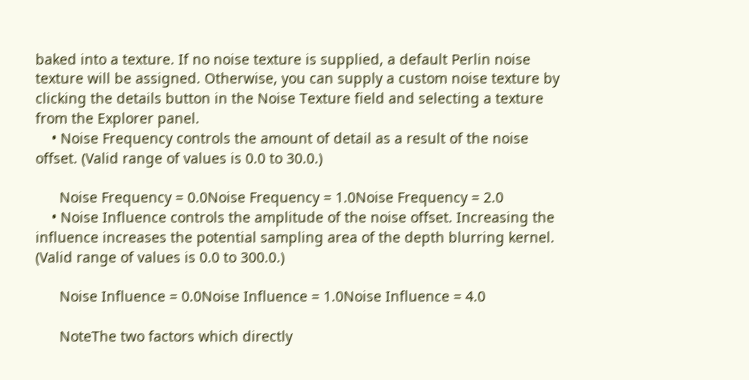baked into a texture. If no noise texture is supplied, a default Perlin noise texture will be assigned. Otherwise, you can supply a custom noise texture by clicking the details button in the Noise Texture field and selecting a texture from the Explorer panel.
    • Noise Frequency controls the amount of detail as a result of the noise offset. (Valid range of values is 0.0 to 30.0.)

      Noise Frequency = 0.0Noise Frequency = 1.0Noise Frequency = 2.0
    • Noise Influence controls the amplitude of the noise offset. Increasing the influence increases the potential sampling area of the depth blurring kernel. (Valid range of values is 0.0 to 300.0.)

      Noise Influence = 0.0Noise Influence = 1.0Noise Influence = 4.0

      NoteThe two factors which directly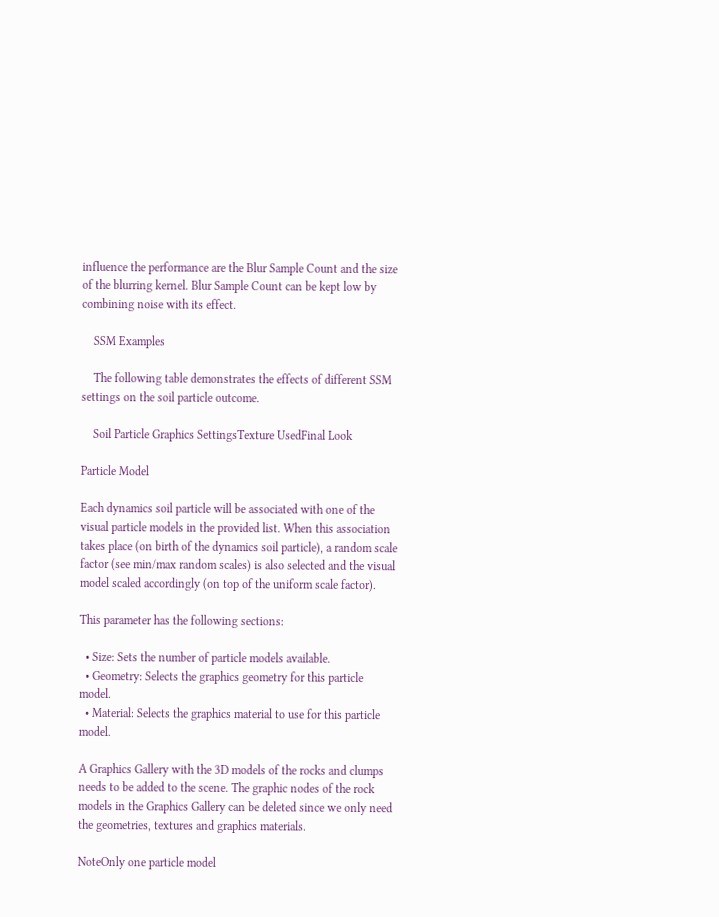influence the performance are the Blur Sample Count and the size of the blurring kernel. Blur Sample Count can be kept low by combining noise with its effect.

    SSM Examples

    The following table demonstrates the effects of different SSM settings on the soil particle outcome.

    Soil Particle Graphics SettingsTexture UsedFinal Look

Particle Model

Each dynamics soil particle will be associated with one of the visual particle models in the provided list. When this association takes place (on birth of the dynamics soil particle), a random scale factor (see min/max random scales) is also selected and the visual model scaled accordingly (on top of the uniform scale factor).

This parameter has the following sections:

  • Size: Sets the number of particle models available.
  • Geometry: Selects the graphics geometry for this particle model.
  • Material: Selects the graphics material to use for this particle model.

A Graphics Gallery with the 3D models of the rocks and clumps needs to be added to the scene. The graphic nodes of the rock models in the Graphics Gallery can be deleted since we only need the geometries, textures and graphics materials.

NoteOnly one particle model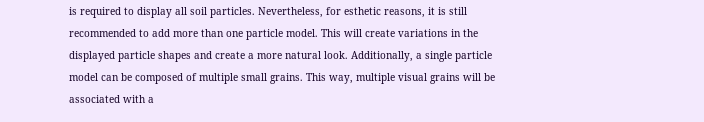is required to display all soil particles. Nevertheless, for esthetic reasons, it is still recommended to add more than one particle model. This will create variations in the displayed particle shapes and create a more natural look. Additionally, a single particle model can be composed of multiple small grains. This way, multiple visual grains will be associated with a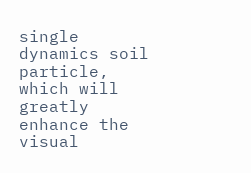single dynamics soil particle, which will greatly enhance the visual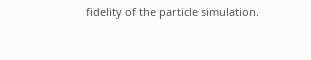fidelity of the particle simulation.